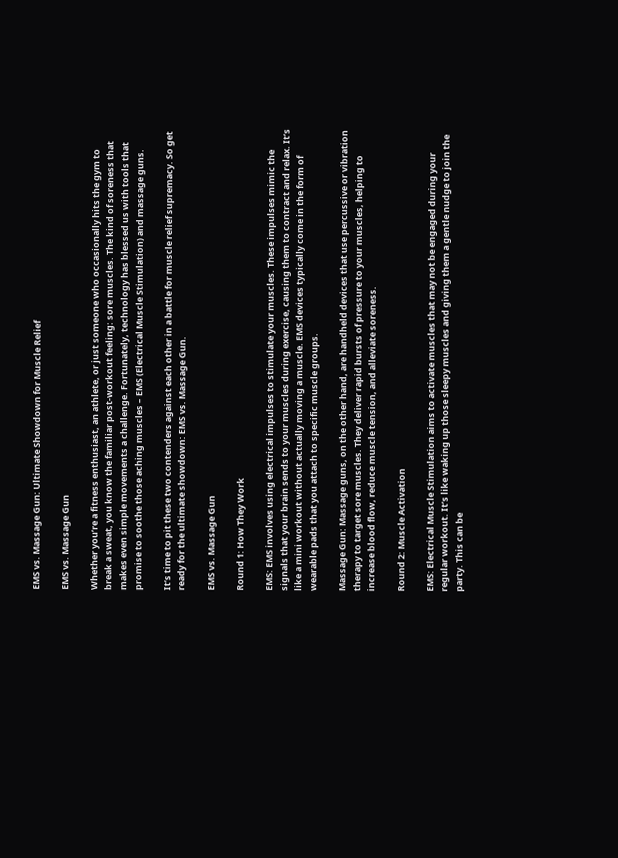EMS vs. Massage Gun: Ultimate Showdown for Muscle Relief

EMS vs. Massage Gun

Whether you’re a fitness enthusiast, an athlete, or just someone who occasionally hits the gym to break a sweat, you know the familiar post-workout feeling: sore muscles. The kind of soreness that makes even simple movements a challenge. Fortunately, technology has blessed us with tools that promise to soothe those aching muscles – EMS (Electrical Muscle Stimulation) and massage guns.

It’s time to pit these two contenders against each other in a battle for muscle relief supremacy. So get ready for the ultimate showdown: EMS vs. Massage Gun.

EMS vs. Massage Gun

Round 1: How They Work

EMS: EMS involves using electrical impulses to stimulate your muscles. These impulses mimic the signals that your brain sends to your muscles during exercise, causing them to contract and relax. It’s like a mini workout without actually moving a muscle. EMS devices typically come in the form of wearable pads that you attach to specific muscle groups.

Massage Gun: Massage guns, on the other hand, are handheld devices that use percussive or vibration therapy to target sore muscles. They deliver rapid bursts of pressure to your muscles, helping to increase blood flow, reduce muscle tension, and alleviate soreness.

Round 2: Muscle Activation

EMS: Electrical Muscle Stimulation aims to activate muscles that may not be engaged during your regular workout. It’s like waking up those sleepy muscles and giving them a gentle nudge to join the party. This can be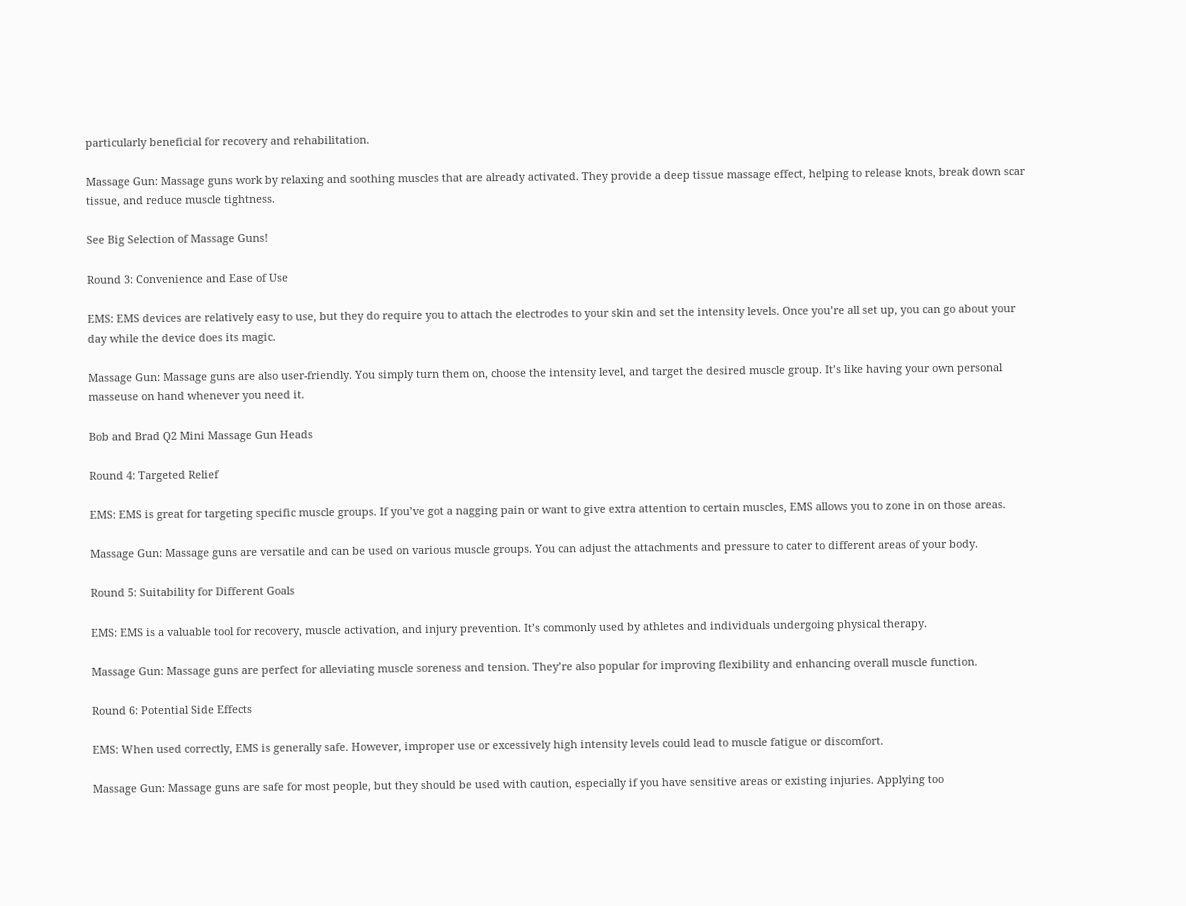particularly beneficial for recovery and rehabilitation.

Massage Gun: Massage guns work by relaxing and soothing muscles that are already activated. They provide a deep tissue massage effect, helping to release knots, break down scar tissue, and reduce muscle tightness.

See Big Selection of Massage Guns!

Round 3: Convenience and Ease of Use

EMS: EMS devices are relatively easy to use, but they do require you to attach the electrodes to your skin and set the intensity levels. Once you’re all set up, you can go about your day while the device does its magic.

Massage Gun: Massage guns are also user-friendly. You simply turn them on, choose the intensity level, and target the desired muscle group. It’s like having your own personal masseuse on hand whenever you need it.

Bob and Brad Q2 Mini Massage Gun Heads

Round 4: Targeted Relief

EMS: EMS is great for targeting specific muscle groups. If you’ve got a nagging pain or want to give extra attention to certain muscles, EMS allows you to zone in on those areas.

Massage Gun: Massage guns are versatile and can be used on various muscle groups. You can adjust the attachments and pressure to cater to different areas of your body.

Round 5: Suitability for Different Goals

EMS: EMS is a valuable tool for recovery, muscle activation, and injury prevention. It’s commonly used by athletes and individuals undergoing physical therapy.

Massage Gun: Massage guns are perfect for alleviating muscle soreness and tension. They’re also popular for improving flexibility and enhancing overall muscle function.

Round 6: Potential Side Effects

EMS: When used correctly, EMS is generally safe. However, improper use or excessively high intensity levels could lead to muscle fatigue or discomfort.

Massage Gun: Massage guns are safe for most people, but they should be used with caution, especially if you have sensitive areas or existing injuries. Applying too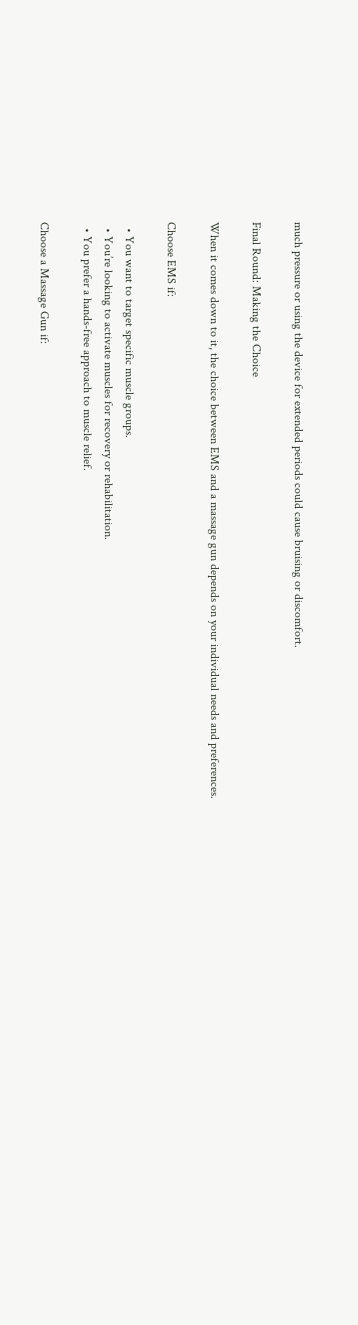much pressure or using the device for extended periods could cause bruising or discomfort.

Final Round: Making the Choice

When it comes down to it, the choice between EMS and a massage gun depends on your individual needs and preferences.

Choose EMS if:

  • You want to target specific muscle groups.
  • You’re looking to activate muscles for recovery or rehabilitation.
  • You prefer a hands-free approach to muscle relief.

Choose a Massage Gun if: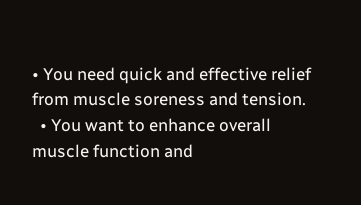• You need quick and effective relief from muscle soreness and tension.
  • You want to enhance overall muscle function and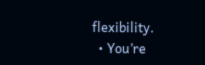flexibility.
  • You’re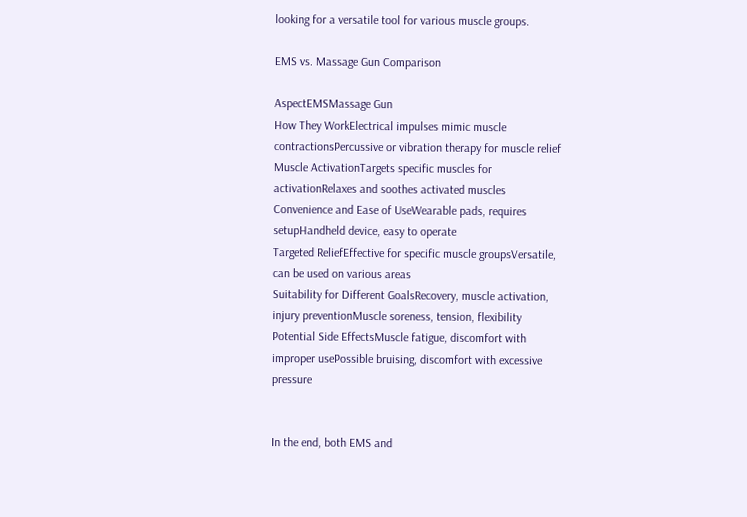looking for a versatile tool for various muscle groups.

EMS vs. Massage Gun Comparison

AspectEMSMassage Gun
How They WorkElectrical impulses mimic muscle contractionsPercussive or vibration therapy for muscle relief
Muscle ActivationTargets specific muscles for activationRelaxes and soothes activated muscles
Convenience and Ease of UseWearable pads, requires setupHandheld device, easy to operate
Targeted ReliefEffective for specific muscle groupsVersatile, can be used on various areas
Suitability for Different GoalsRecovery, muscle activation, injury preventionMuscle soreness, tension, flexibility
Potential Side EffectsMuscle fatigue, discomfort with improper usePossible bruising, discomfort with excessive pressure


In the end, both EMS and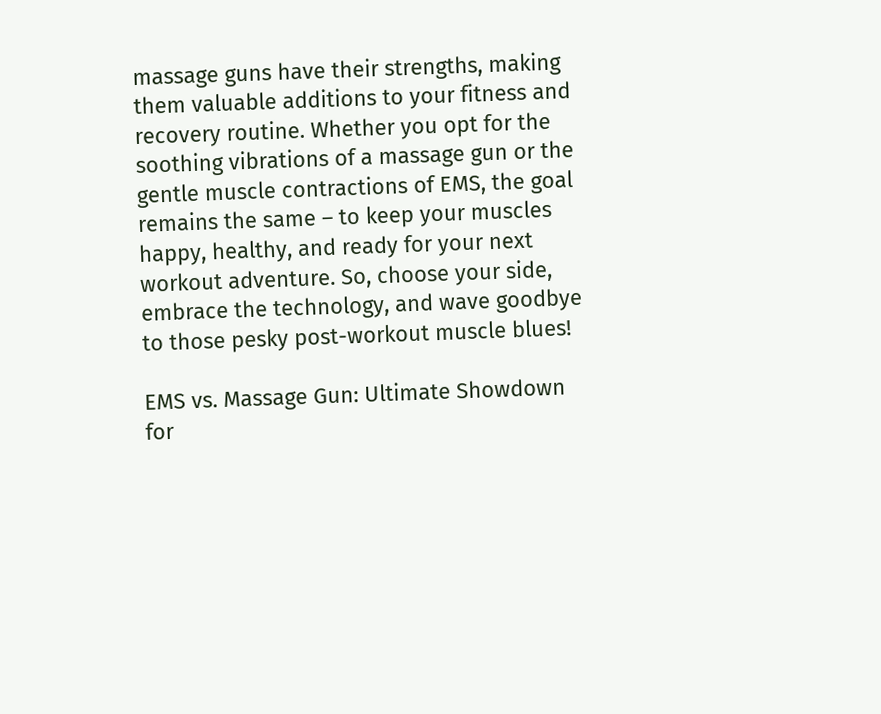massage guns have their strengths, making them valuable additions to your fitness and recovery routine. Whether you opt for the soothing vibrations of a massage gun or the gentle muscle contractions of EMS, the goal remains the same – to keep your muscles happy, healthy, and ready for your next workout adventure. So, choose your side, embrace the technology, and wave goodbye to those pesky post-workout muscle blues!

EMS vs. Massage Gun: Ultimate Showdown for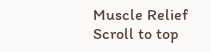Muscle Relief
Scroll to top